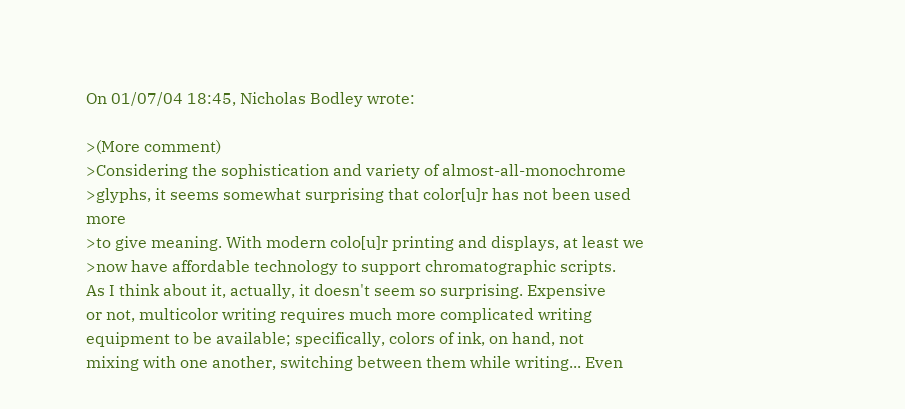On 01/07/04 18:45, Nicholas Bodley wrote:

>(More comment)
>Considering the sophistication and variety of almost-all-monochrome
>glyphs, it seems somewhat surprising that color[u]r has not been used more
>to give meaning. With modern colo[u]r printing and displays, at least we
>now have affordable technology to support chromatographic scripts.
As I think about it, actually, it doesn't seem so surprising. Expensive
or not, multicolor writing requires much more complicated writing
equipment to be available; specifically, colors of ink, on hand, not
mixing with one another, switching between them while writing... Even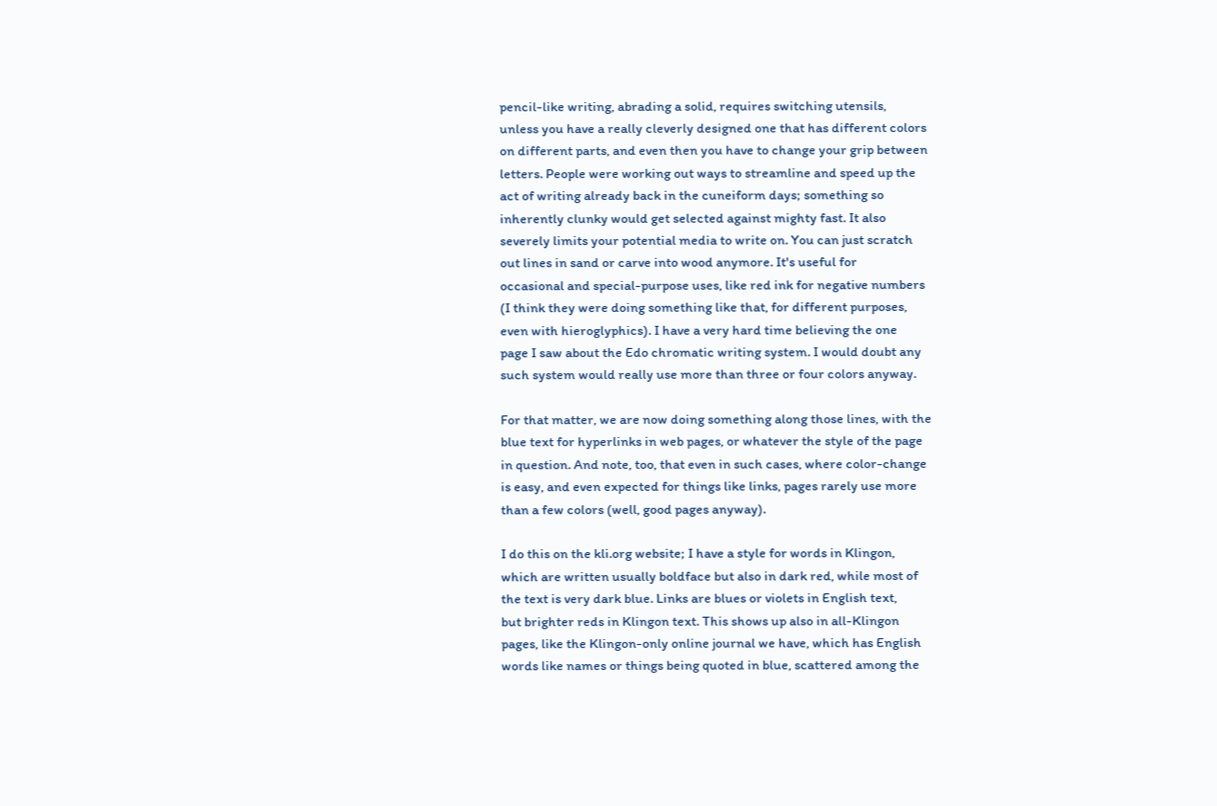pencil-like writing, abrading a solid, requires switching utensils,
unless you have a really cleverly designed one that has different colors
on different parts, and even then you have to change your grip between
letters. People were working out ways to streamline and speed up the
act of writing already back in the cuneiform days; something so
inherently clunky would get selected against mighty fast. It also
severely limits your potential media to write on. You can just scratch
out lines in sand or carve into wood anymore. It's useful for
occasional and special-purpose uses, like red ink for negative numbers
(I think they were doing something like that, for different purposes,
even with hieroglyphics). I have a very hard time believing the one
page I saw about the Edo chromatic writing system. I would doubt any
such system would really use more than three or four colors anyway.

For that matter, we are now doing something along those lines, with the
blue text for hyperlinks in web pages, or whatever the style of the page
in question. And note, too, that even in such cases, where color-change
is easy, and even expected for things like links, pages rarely use more
than a few colors (well, good pages anyway).

I do this on the kli.org website; I have a style for words in Klingon,
which are written usually boldface but also in dark red, while most of
the text is very dark blue. Links are blues or violets in English text,
but brighter reds in Klingon text. This shows up also in all-Klingon
pages, like the Klingon-only online journal we have, which has English
words like names or things being quoted in blue, scattered among the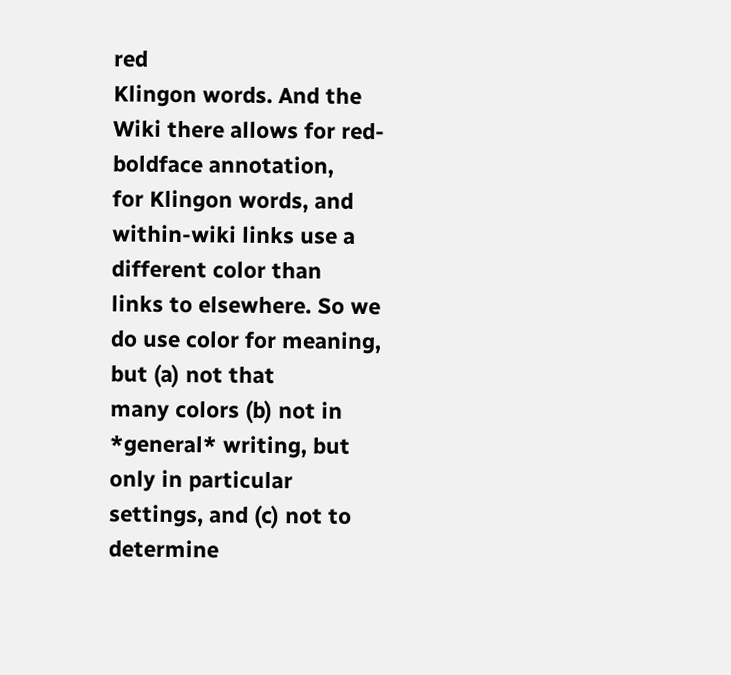red
Klingon words. And the Wiki there allows for red-boldface annotation,
for Klingon words, and within-wiki links use a different color than
links to elsewhere. So we do use color for meaning, but (a) not that
many colors (b) not in *general* writing, but only in particular
settings, and (c) not to determine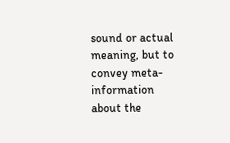sound or actual meaning, but to
convey meta-information about the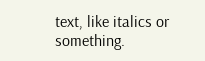text, like italics or something.